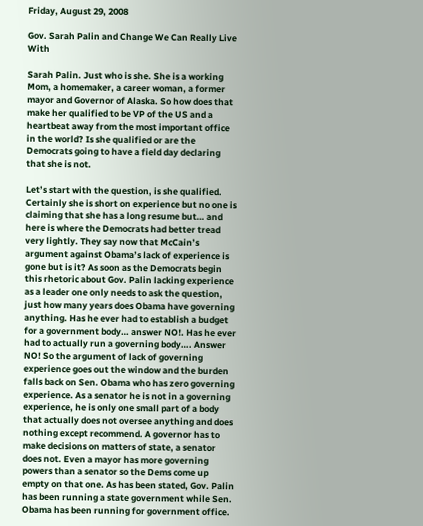Friday, August 29, 2008

Gov. Sarah Palin and Change We Can Really Live With

Sarah Palin. Just who is she. She is a working Mom, a homemaker, a career woman, a former mayor and Governor of Alaska. So how does that make her qualified to be VP of the US and a heartbeat away from the most important office in the world? Is she qualified or are the Democrats going to have a field day declaring that she is not.

Let’s start with the question, is she qualified. Certainly she is short on experience but no one is claiming that she has a long resume but… and here is where the Democrats had better tread very lightly. They say now that McCain’s argument against Obama’s lack of experience is gone but is it? As soon as the Democrats begin this rhetoric about Gov. Palin lacking experience as a leader one only needs to ask the question, just how many years does Obama have governing anything. Has he ever had to establish a budget for a government body… answer NO!. Has he ever had to actually run a governing body…. Answer NO! So the argument of lack of governing experience goes out the window and the burden falls back on Sen. Obama who has zero governing experience. As a senator he is not in a governing experience, he is only one small part of a body that actually does not oversee anything and does nothing except recommend. A governor has to make decisions on matters of state, a senator does not. Even a mayor has more governing powers than a senator so the Dems come up empty on that one. As has been stated, Gov. Palin has been running a state government while Sen. Obama has been running for government office.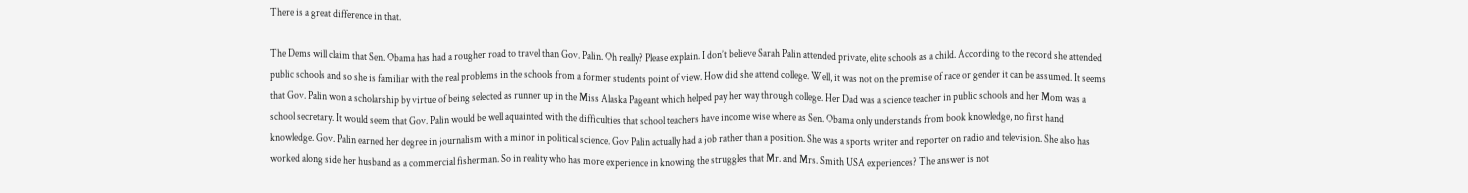There is a great difference in that.

The Dems will claim that Sen. Obama has had a rougher road to travel than Gov. Palin. Oh really? Please explain. I don’t believe Sarah Palin attended private, elite schools as a child. According to the record she attended public schools and so she is familiar with the real problems in the schools from a former students point of view. How did she attend college. Well, it was not on the premise of race or gender it can be assumed. It seems that Gov. Palin won a scholarship by virtue of being selected as runner up in the Miss Alaska Pageant which helped pay her way through college. Her Dad was a science teacher in public schools and her Mom was a school secretary. It would seem that Gov. Palin would be well aquainted with the difficulties that school teachers have income wise where as Sen. Obama only understands from book knowledge, no first hand knowledge. Gov. Palin earned her degree in journalism with a minor in political science. Gov Palin actually had a job rather than a position. She was a sports writer and reporter on radio and television. She also has worked along side her husband as a commercial fisherman. So in reality who has more experience in knowing the struggles that Mr. and Mrs. Smith USA experiences? The answer is not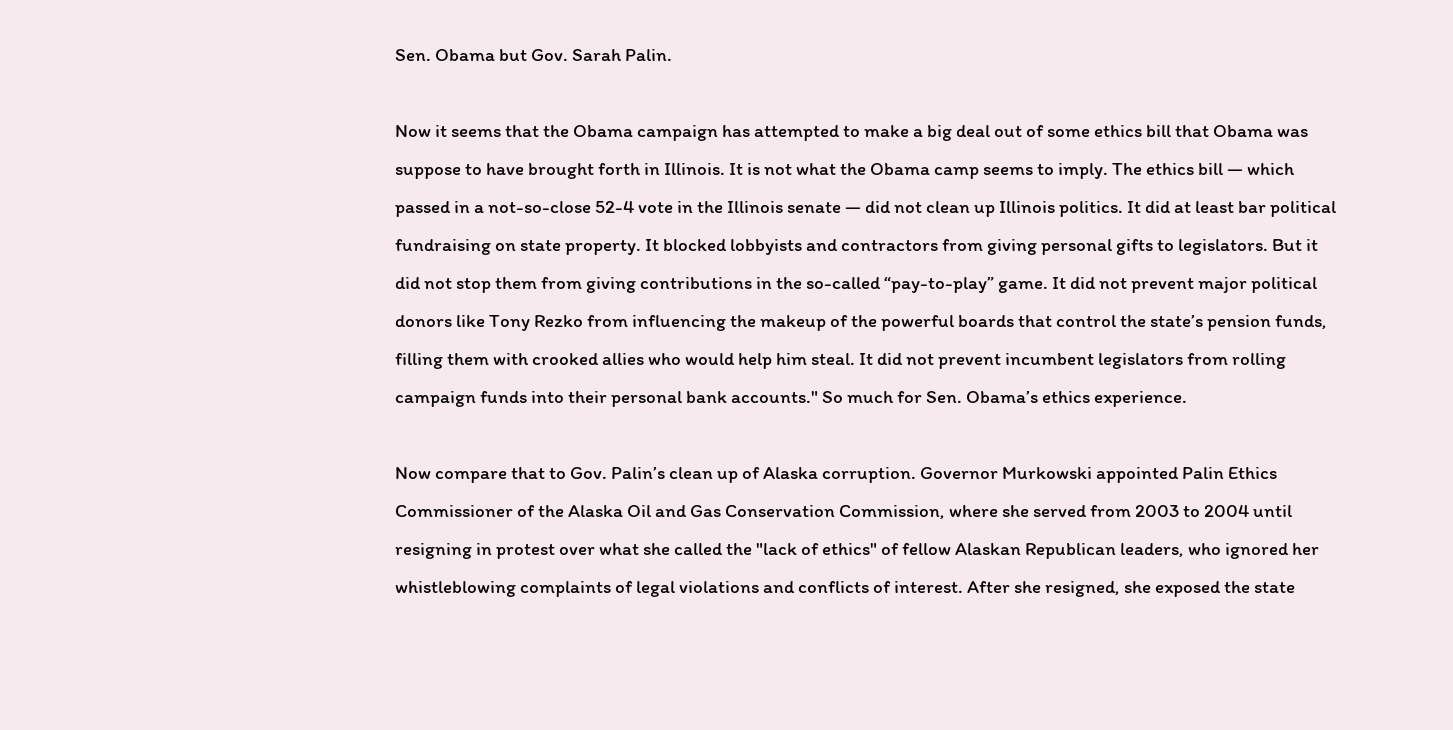Sen. Obama but Gov. Sarah Palin.

Now it seems that the Obama campaign has attempted to make a big deal out of some ethics bill that Obama was suppose to have brought forth in Illinois. It is not what the Obama camp seems to imply. The ethics bill — which passed in a not-so-close 52-4 vote in the Illinois senate — did not clean up Illinois politics. It did at least bar political fundraising on state property. It blocked lobbyists and contractors from giving personal gifts to legislators. But it did not stop them from giving contributions in the so-called “pay-to-play” game. It did not prevent major political donors like Tony Rezko from influencing the makeup of the powerful boards that control the state’s pension funds, filling them with crooked allies who would help him steal. It did not prevent incumbent legislators from rolling campaign funds into their personal bank accounts." So much for Sen. Obama’s ethics experience.

Now compare that to Gov. Palin’s clean up of Alaska corruption. Governor Murkowski appointed Palin Ethics Commissioner of the Alaska Oil and Gas Conservation Commission, where she served from 2003 to 2004 until resigning in protest over what she called the "lack of ethics" of fellow Alaskan Republican leaders, who ignored her whistleblowing complaints of legal violations and conflicts of interest. After she resigned, she exposed the state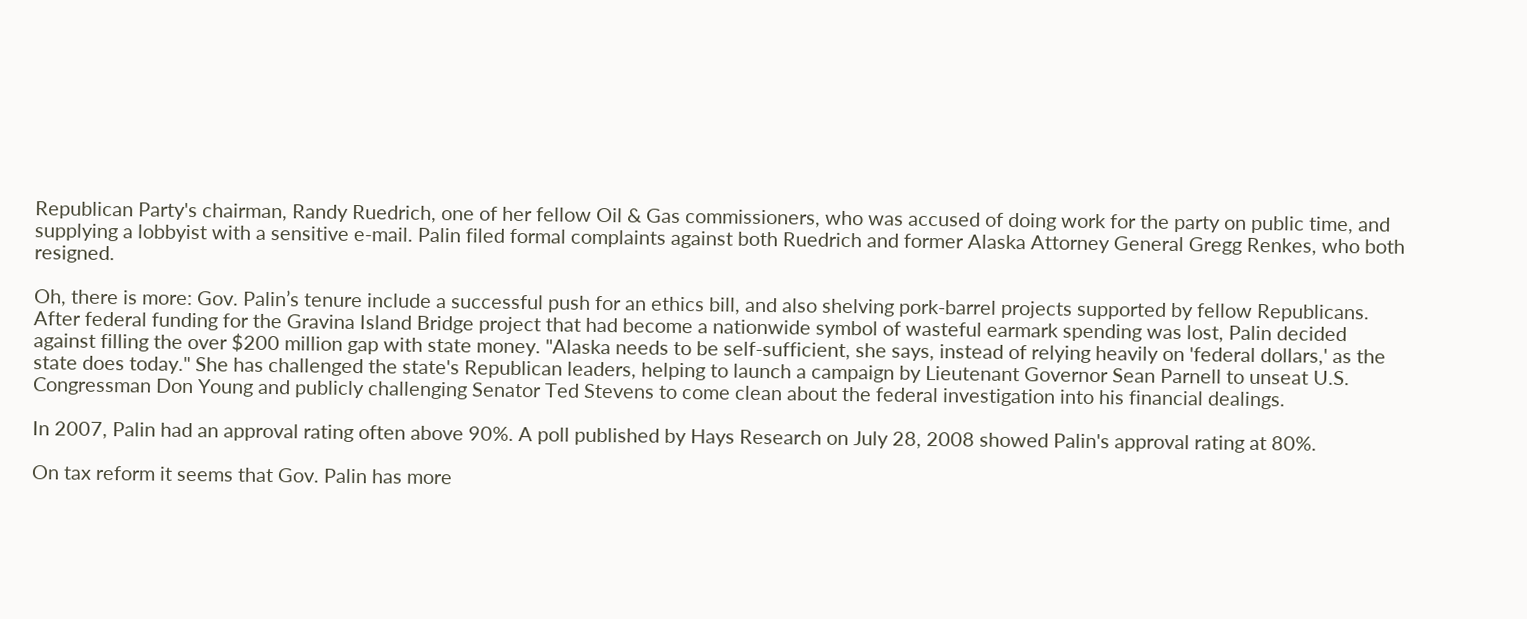Republican Party's chairman, Randy Ruedrich, one of her fellow Oil & Gas commissioners, who was accused of doing work for the party on public time, and supplying a lobbyist with a sensitive e-mail. Palin filed formal complaints against both Ruedrich and former Alaska Attorney General Gregg Renkes, who both resigned.

Oh, there is more: Gov. Palin’s tenure include a successful push for an ethics bill, and also shelving pork-barrel projects supported by fellow Republicans. After federal funding for the Gravina Island Bridge project that had become a nationwide symbol of wasteful earmark spending was lost, Palin decided against filling the over $200 million gap with state money. "Alaska needs to be self-sufficient, she says, instead of relying heavily on 'federal dollars,' as the state does today." She has challenged the state's Republican leaders, helping to launch a campaign by Lieutenant Governor Sean Parnell to unseat U.S. Congressman Don Young and publicly challenging Senator Ted Stevens to come clean about the federal investigation into his financial dealings.

In 2007, Palin had an approval rating often above 90%. A poll published by Hays Research on July 28, 2008 showed Palin's approval rating at 80%.

On tax reform it seems that Gov. Palin has more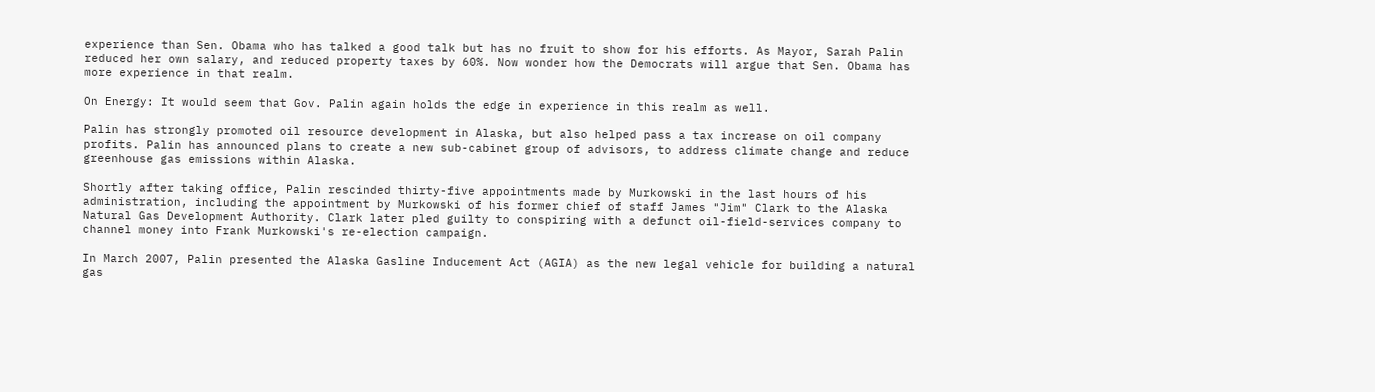experience than Sen. Obama who has talked a good talk but has no fruit to show for his efforts. As Mayor, Sarah Palin reduced her own salary, and reduced property taxes by 60%. Now wonder how the Democrats will argue that Sen. Obama has more experience in that realm.

On Energy: It would seem that Gov. Palin again holds the edge in experience in this realm as well.

Palin has strongly promoted oil resource development in Alaska, but also helped pass a tax increase on oil company profits. Palin has announced plans to create a new sub-cabinet group of advisors, to address climate change and reduce greenhouse gas emissions within Alaska.

Shortly after taking office, Palin rescinded thirty-five appointments made by Murkowski in the last hours of his administration, including the appointment by Murkowski of his former chief of staff James "Jim" Clark to the Alaska Natural Gas Development Authority. Clark later pled guilty to conspiring with a defunct oil-field-services company to channel money into Frank Murkowski's re-election campaign.

In March 2007, Palin presented the Alaska Gasline Inducement Act (AGIA) as the new legal vehicle for building a natural gas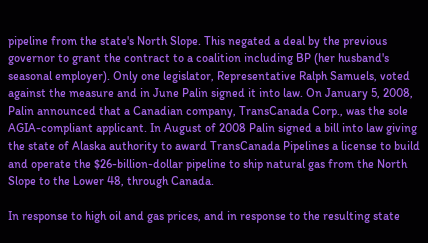pipeline from the state's North Slope. This negated a deal by the previous governor to grant the contract to a coalition including BP (her husband's seasonal employer). Only one legislator, Representative Ralph Samuels, voted against the measure and in June Palin signed it into law. On January 5, 2008, Palin announced that a Canadian company, TransCanada Corp., was the sole AGIA-compliant applicant. In August of 2008 Palin signed a bill into law giving the state of Alaska authority to award TransCanada Pipelines a license to build and operate the $26-billion-dollar pipeline to ship natural gas from the North Slope to the Lower 48, through Canada.

In response to high oil and gas prices, and in response to the resulting state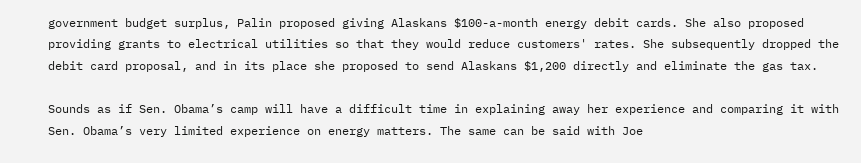government budget surplus, Palin proposed giving Alaskans $100-a-month energy debit cards. She also proposed providing grants to electrical utilities so that they would reduce customers' rates. She subsequently dropped the debit card proposal, and in its place she proposed to send Alaskans $1,200 directly and eliminate the gas tax.

Sounds as if Sen. Obama’s camp will have a difficult time in explaining away her experience and comparing it with Sen. Obama’s very limited experience on energy matters. The same can be said with Joe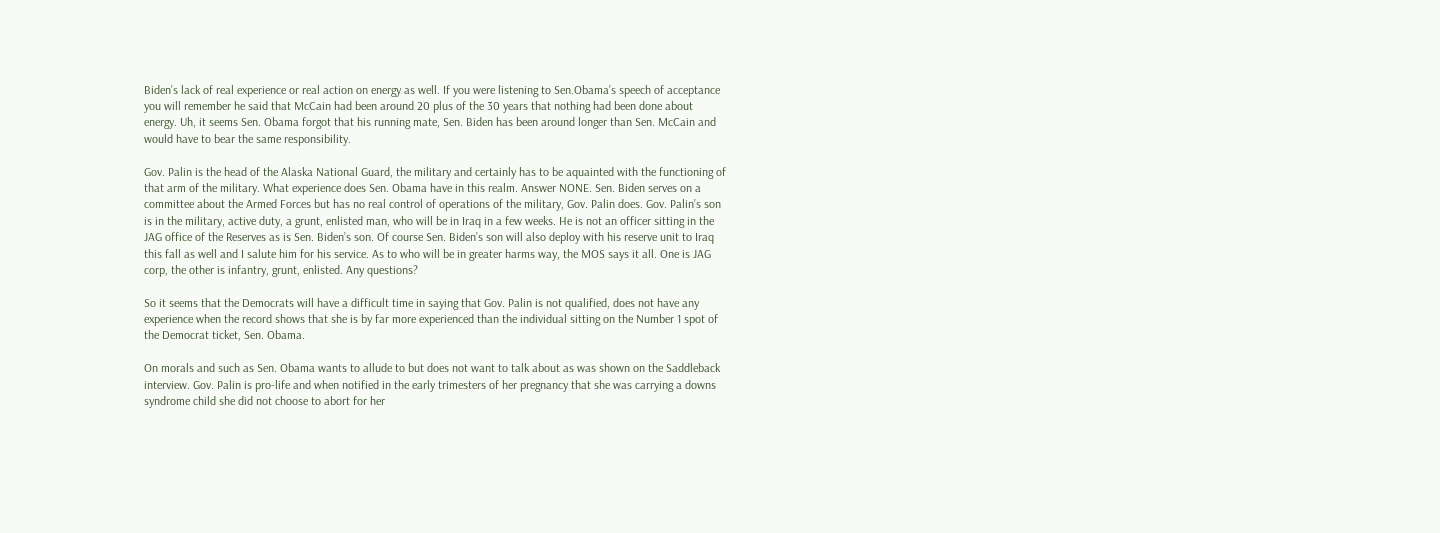Biden’s lack of real experience or real action on energy as well. If you were listening to Sen.Obama’s speech of acceptance you will remember he said that McCain had been around 20 plus of the 30 years that nothing had been done about energy. Uh, it seems Sen. Obama forgot that his running mate, Sen. Biden has been around longer than Sen. McCain and would have to bear the same responsibility.

Gov. Palin is the head of the Alaska National Guard, the military and certainly has to be aquainted with the functioning of that arm of the military. What experience does Sen. Obama have in this realm. Answer NONE. Sen. Biden serves on a committee about the Armed Forces but has no real control of operations of the military, Gov. Palin does. Gov. Palin’s son is in the military, active duty, a grunt, enlisted man, who will be in Iraq in a few weeks. He is not an officer sitting in the JAG office of the Reserves as is Sen. Biden’s son. Of course Sen. Biden’s son will also deploy with his reserve unit to Iraq this fall as well and I salute him for his service. As to who will be in greater harms way, the MOS says it all. One is JAG corp, the other is infantry, grunt, enlisted. Any questions?

So it seems that the Democrats will have a difficult time in saying that Gov. Palin is not qualified, does not have any experience when the record shows that she is by far more experienced than the individual sitting on the Number 1 spot of the Democrat ticket, Sen. Obama.

On morals and such as Sen. Obama wants to allude to but does not want to talk about as was shown on the Saddleback interview. Gov. Palin is pro-life and when notified in the early trimesters of her pregnancy that she was carrying a downs syndrome child she did not choose to abort for her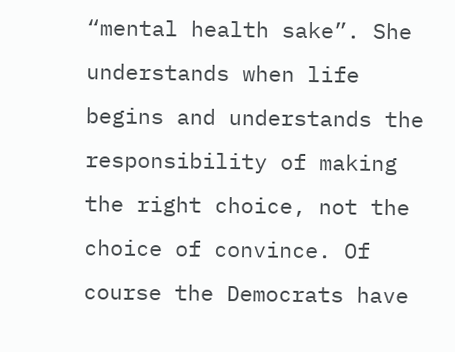“mental health sake”. She understands when life begins and understands the responsibility of making the right choice, not the choice of convince. Of course the Democrats have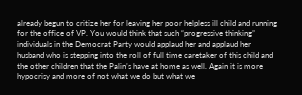already begun to critize her for leaving her poor helpless ill child and running for the office of VP. You would think that such “progressive thinking” individuals in the Democrat Party would applaud her and applaud her husband who is stepping into the roll of full time caretaker of this child and the other children that the Palin’s have at home as well. Again it is more hypocrisy and more of not what we do but what we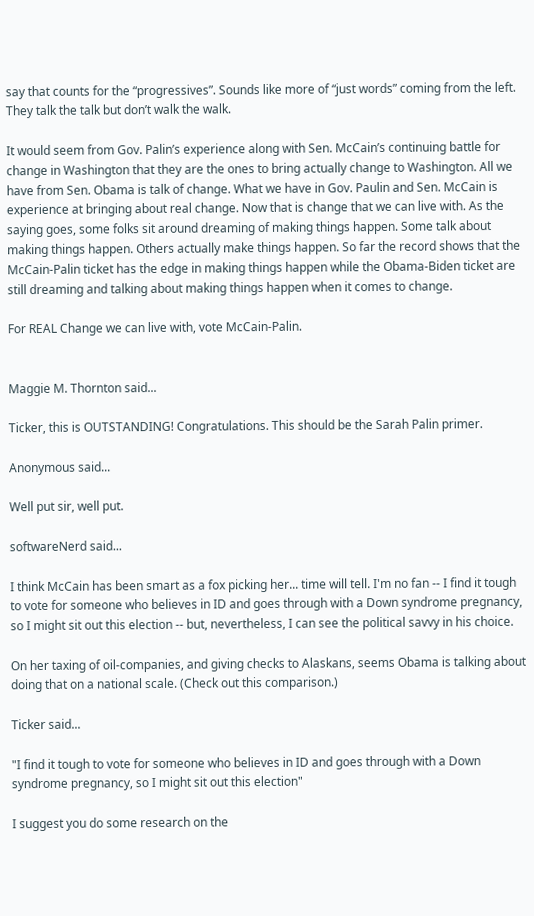say that counts for the “progressives”. Sounds like more of “just words” coming from the left. They talk the talk but don’t walk the walk.

It would seem from Gov. Palin’s experience along with Sen. McCain’s continuing battle for change in Washington that they are the ones to bring actually change to Washington. All we have from Sen. Obama is talk of change. What we have in Gov. Paulin and Sen. McCain is experience at bringing about real change. Now that is change that we can live with. As the saying goes, some folks sit around dreaming of making things happen. Some talk about making things happen. Others actually make things happen. So far the record shows that the McCain-Palin ticket has the edge in making things happen while the Obama-Biden ticket are still dreaming and talking about making things happen when it comes to change.

For REAL Change we can live with, vote McCain-Palin.


Maggie M. Thornton said...

Ticker, this is OUTSTANDING! Congratulations. This should be the Sarah Palin primer.

Anonymous said...

Well put sir, well put.

softwareNerd said...

I think McCain has been smart as a fox picking her... time will tell. I'm no fan -- I find it tough to vote for someone who believes in ID and goes through with a Down syndrome pregnancy, so I might sit out this election -- but, nevertheless, I can see the political savvy in his choice.

On her taxing of oil-companies, and giving checks to Alaskans, seems Obama is talking about doing that on a national scale. (Check out this comparison.)

Ticker said...

"I find it tough to vote for someone who believes in ID and goes through with a Down syndrome pregnancy, so I might sit out this election"

I suggest you do some research on the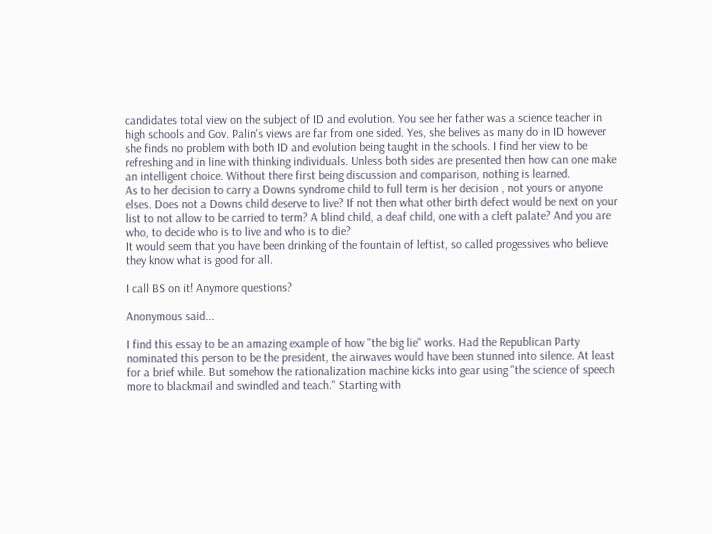candidates total view on the subject of ID and evolution. You see her father was a science teacher in high schools and Gov. Palin's views are far from one sided. Yes, she belives as many do in ID however she finds no problem with both ID and evolution being taught in the schools. I find her view to be refreshing and in line with thinking individuals. Unless both sides are presented then how can one make an intelligent choice. Without there first being discussion and comparison, nothing is learned.
As to her decision to carry a Downs syndrome child to full term is her decision , not yours or anyone elses. Does not a Downs child deserve to live? If not then what other birth defect would be next on your list to not allow to be carried to term? A blind child, a deaf child, one with a cleft palate? And you are who, to decide who is to live and who is to die?
It would seem that you have been drinking of the fountain of leftist, so called progessives who believe they know what is good for all.

I call BS on it! Anymore questions?

Anonymous said...

I find this essay to be an amazing example of how "the big lie" works. Had the Republican Party nominated this person to be the president, the airwaves would have been stunned into silence. At least for a brief while. But somehow the rationalization machine kicks into gear using "the science of speech more to blackmail and swindled and teach." Starting with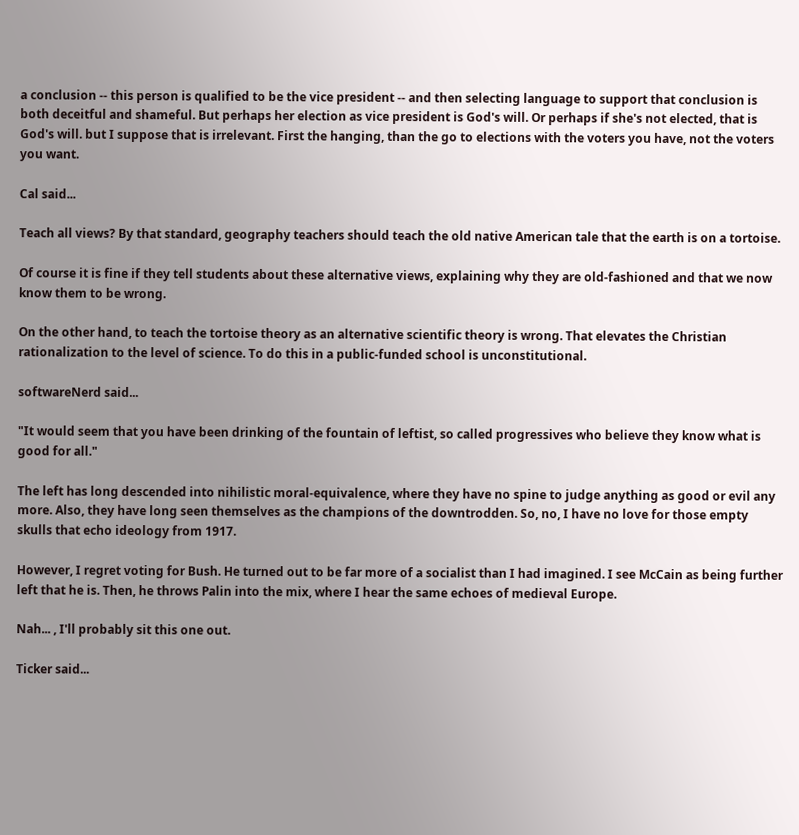a conclusion -- this person is qualified to be the vice president -- and then selecting language to support that conclusion is both deceitful and shameful. But perhaps her election as vice president is God's will. Or perhaps if she's not elected, that is God's will. but I suppose that is irrelevant. First the hanging, than the go to elections with the voters you have, not the voters you want.

Cal said...

Teach all views? By that standard, geography teachers should teach the old native American tale that the earth is on a tortoise.

Of course it is fine if they tell students about these alternative views, explaining why they are old-fashioned and that we now know them to be wrong.

On the other hand, to teach the tortoise theory as an alternative scientific theory is wrong. That elevates the Christian rationalization to the level of science. To do this in a public-funded school is unconstitutional.

softwareNerd said...

"It would seem that you have been drinking of the fountain of leftist, so called progressives who believe they know what is good for all."

The left has long descended into nihilistic moral-equivalence, where they have no spine to judge anything as good or evil any more. Also, they have long seen themselves as the champions of the downtrodden. So, no, I have no love for those empty skulls that echo ideology from 1917.

However, I regret voting for Bush. He turned out to be far more of a socialist than I had imagined. I see McCain as being further left that he is. Then, he throws Palin into the mix, where I hear the same echoes of medieval Europe.

Nah... , I'll probably sit this one out.

Ticker said...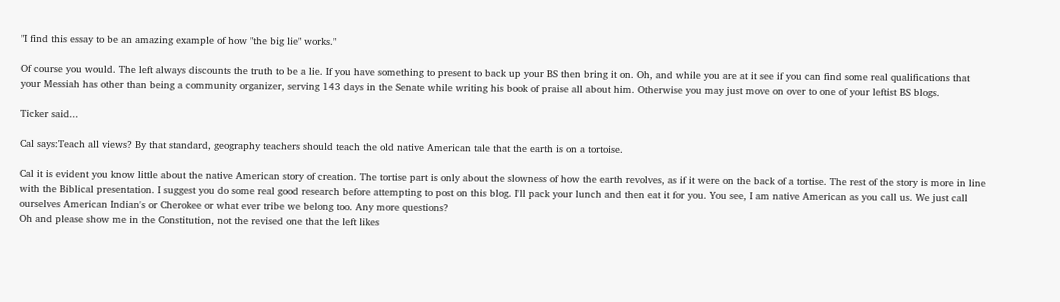"I find this essay to be an amazing example of how "the big lie" works."

Of course you would. The left always discounts the truth to be a lie. If you have something to present to back up your BS then bring it on. Oh, and while you are at it see if you can find some real qualifications that your Messiah has other than being a community organizer, serving 143 days in the Senate while writing his book of praise all about him. Otherwise you may just move on over to one of your leftist BS blogs.

Ticker said...

Cal says:Teach all views? By that standard, geography teachers should teach the old native American tale that the earth is on a tortoise.

Cal it is evident you know little about the native American story of creation. The tortise part is only about the slowness of how the earth revolves, as if it were on the back of a tortise. The rest of the story is more in line with the Biblical presentation. I suggest you do some real good research before attempting to post on this blog. I'll pack your lunch and then eat it for you. You see, I am native American as you call us. We just call ourselves American Indian's or Cherokee or what ever tribe we belong too. Any more questions?
Oh and please show me in the Constitution, not the revised one that the left likes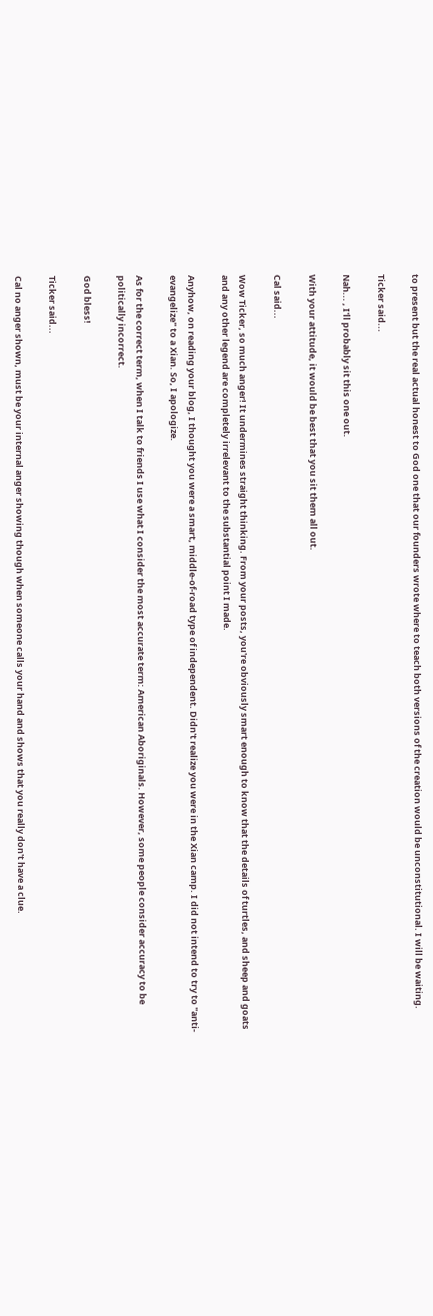to present but the real actual honest to God one that our founders wrote where to teach both versions of the creation would be unconstitutional. I will be waiting.

Ticker said...

Nah... , I'll probably sit this one out.

With your attitude, it would be best that you sit them all out.

Cal said...

Wow Ticker, so much anger! It undermines straight thinking. From your posts, you're obviously smart enough to know that the details of turtles, and sheep and goats and any other legend are completely irrelevant to the substantial point I made.

Anyhow, on reading your blog, I thought you were a smart, middle-of-road type of independent. Didn't realize you were in the Xian camp. I did not intend to try to "anti-evangelize" to a Xian. So, I apologize.

As for the correct term, when I talk to friends I use what I consider the most accurate term: American Aboriginals. However, some people consider accuracy to be politically incorrect.

God bless!

Ticker said...

Cal no anger shown, must be your internal anger showing though when someone calls your hand and shows that you really don't have a clue.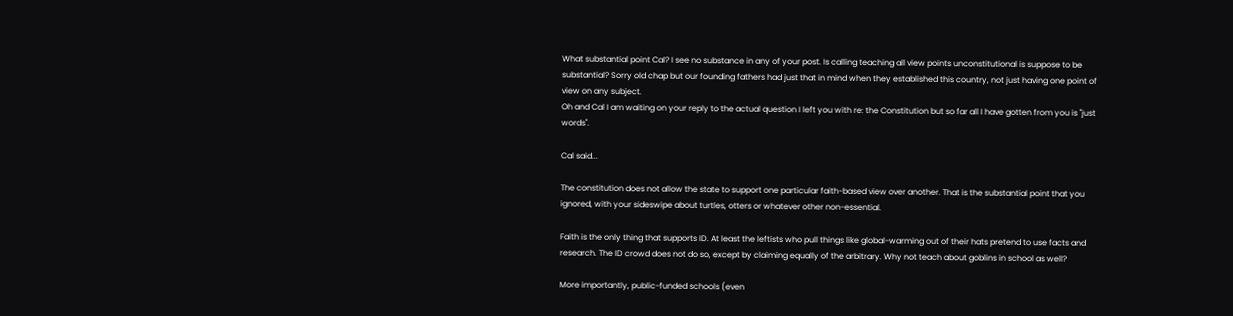What substantial point Cal? I see no substance in any of your post. Is calling teaching all view points unconstitutional is suppose to be substantial? Sorry old chap but our founding fathers had just that in mind when they established this country, not just having one point of view on any subject.
Oh and Cal I am waiting on your reply to the actual question I left you with re: the Constitution but so far all I have gotten from you is "just words".

Cal said...

The constitution does not allow the state to support one particular faith-based view over another. That is the substantial point that you ignored, with your sideswipe about turtles, otters or whatever other non-essential.

Faith is the only thing that supports ID. At least the leftists who pull things like global-warming out of their hats pretend to use facts and research. The ID crowd does not do so, except by claiming equally of the arbitrary. Why not teach about goblins in school as well?

More importantly, public-funded schools (even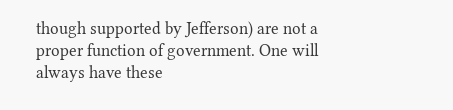though supported by Jefferson) are not a proper function of government. One will always have these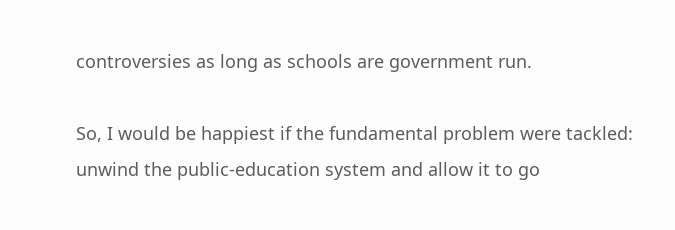controversies as long as schools are government run.

So, I would be happiest if the fundamental problem were tackled: unwind the public-education system and allow it to go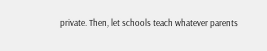private. Then, let schools teach whatever parents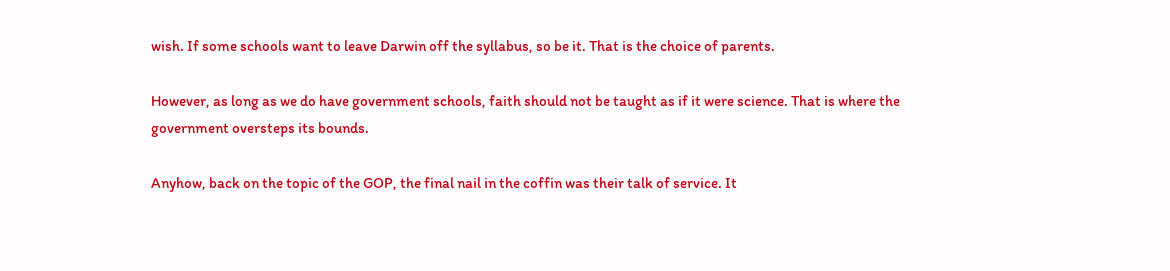wish. If some schools want to leave Darwin off the syllabus, so be it. That is the choice of parents.

However, as long as we do have government schools, faith should not be taught as if it were science. That is where the government oversteps its bounds.

Anyhow, back on the topic of the GOP, the final nail in the coffin was their talk of service. It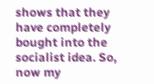shows that they have completely bought into the socialist idea. So, now my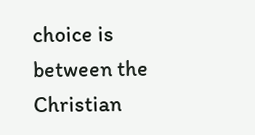choice is between the Christian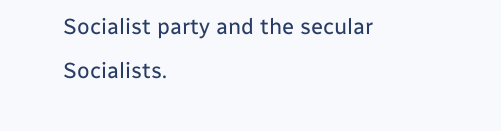Socialist party and the secular Socialists.